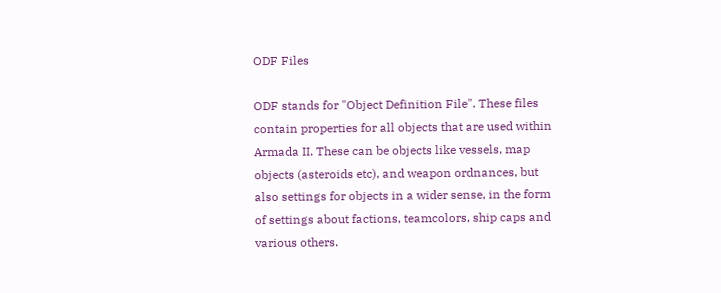ODF Files

ODF stands for "Object Definition File". These files contain properties for all objects that are used within Armada II. These can be objects like vessels, map objects (asteroids etc), and weapon ordnances, but also settings for objects in a wider sense, in the form of settings about factions, teamcolors, ship caps and various others.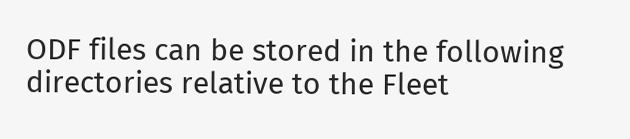ODF files can be stored in the following directories relative to the Fleet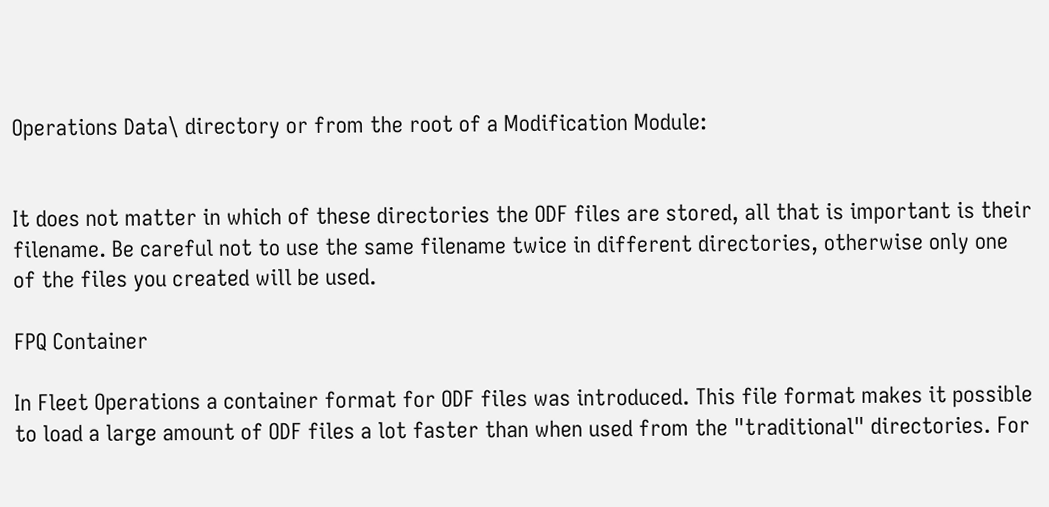Operations Data\ directory or from the root of a Modification Module:


It does not matter in which of these directories the ODF files are stored, all that is important is their filename. Be careful not to use the same filename twice in different directories, otherwise only one of the files you created will be used.

FPQ Container

In Fleet Operations a container format for ODF files was introduced. This file format makes it possible to load a large amount of ODF files a lot faster than when used from the "traditional" directories. For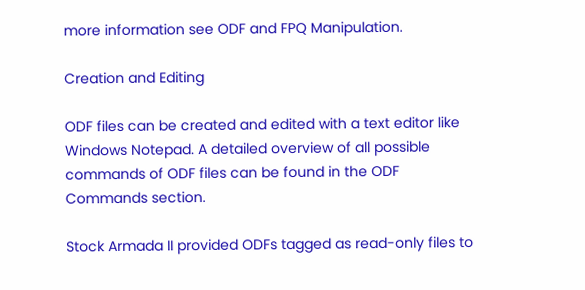more information see ODF and FPQ Manipulation.

Creation and Editing

ODF files can be created and edited with a text editor like Windows Notepad. A detailed overview of all possible commands of ODF files can be found in the ODF Commands section.

Stock Armada II provided ODFs tagged as read-only files to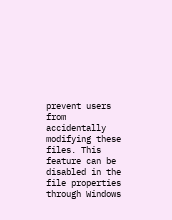prevent users from accidentally modifying these files. This feature can be disabled in the file properties through Windows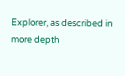Explorer, as described in more depth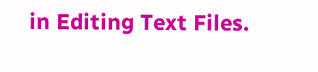in Editing Text Files.